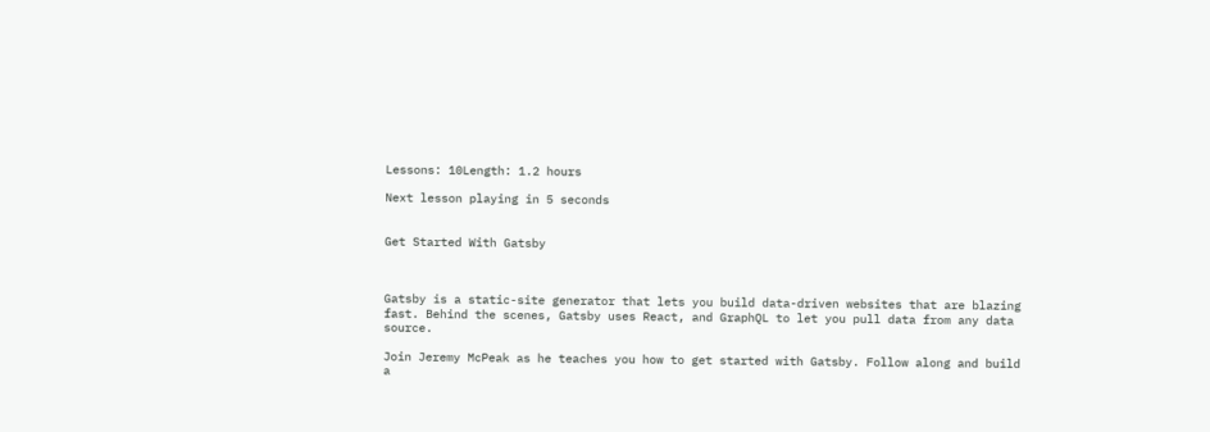Lessons: 10Length: 1.2 hours

Next lesson playing in 5 seconds


Get Started With Gatsby



Gatsby is a static-site generator that lets you build data-driven websites that are blazing fast. Behind the scenes, Gatsby uses React, and GraphQL to let you pull data from any data source.

Join Jeremy McPeak as he teaches you how to get started with Gatsby. Follow along and build a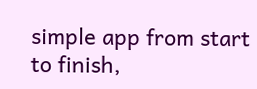simple app from start to finish,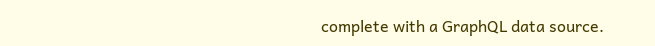complete with a GraphQL data source.